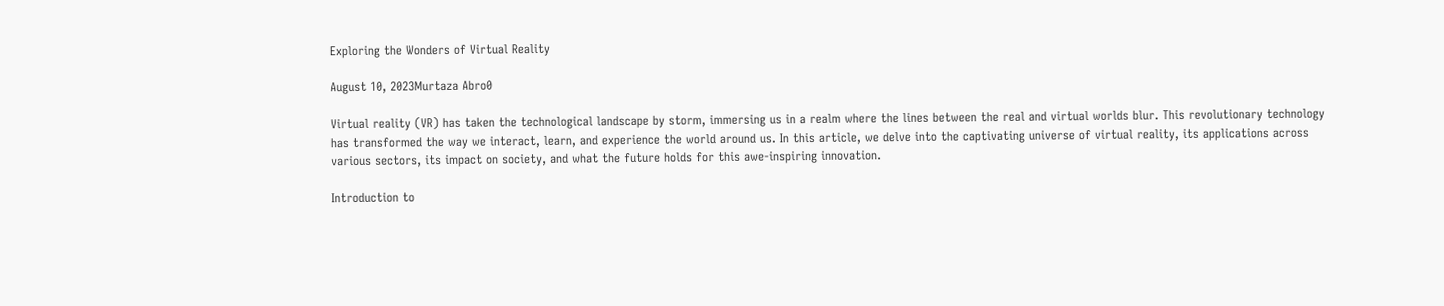Exploring the Wonders of Virtual Reality

August 10, 2023Murtaza Abro0

Virtual reality (VR) has taken the technological landscape by storm, immersing us in a realm where the lines between the real and virtual worlds blur. This revolutionary technology has transformed the way we interact, learn, and experience the world around us. In this article, we delve into the captivating universe of virtual reality, its applications across various sectors, its impact on society, and what the future holds for this awe-inspiring innovation.

Introduction to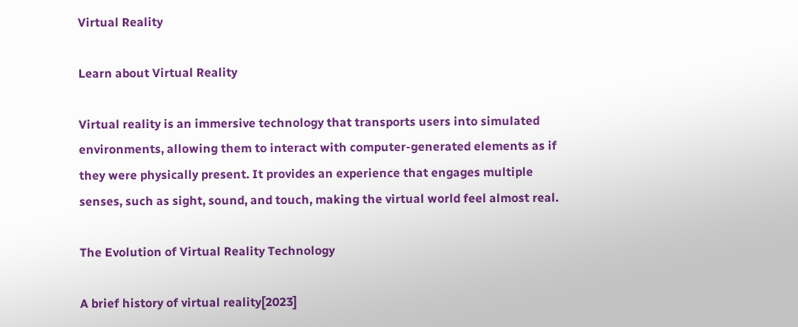Virtual Reality

Learn about Virtual Reality

Virtual reality is an immersive technology that transports users into simulated environments, allowing them to interact with computer-generated elements as if they were physically present. It provides an experience that engages multiple senses, such as sight, sound, and touch, making the virtual world feel almost real.

The Evolution of Virtual Reality Technology

A brief history of virtual reality[2023]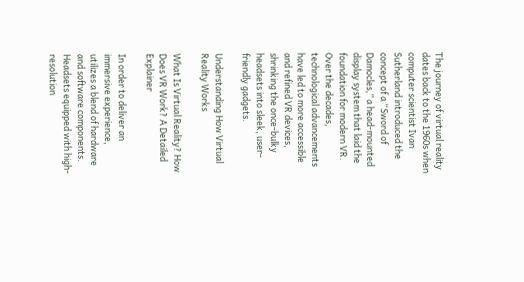The journey of virtual reality dates back to the 1960s when computer scientist Ivan Sutherland introduced the concept of a “Sword of Damocles,” a head-mounted display system that laid the foundation for modern VR. Over the decades, technological advancements have led to more accessible and refined VR devices, shrinking the once-bulky headsets into sleek, user-friendly gadgets.

Understanding How Virtual Reality Works

What Is Virtual Reality? How Does VR Work? A Detailed Explainer

In order to deliver an immersive experience,  utilizes a blend of hardware and software components. Headsets equipped with high-resolution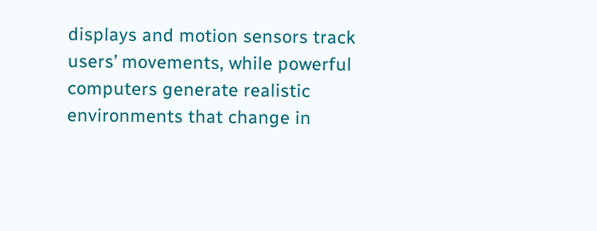displays and motion sensors track users’ movements, while powerful computers generate realistic environments that change in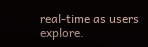real-time as users explore.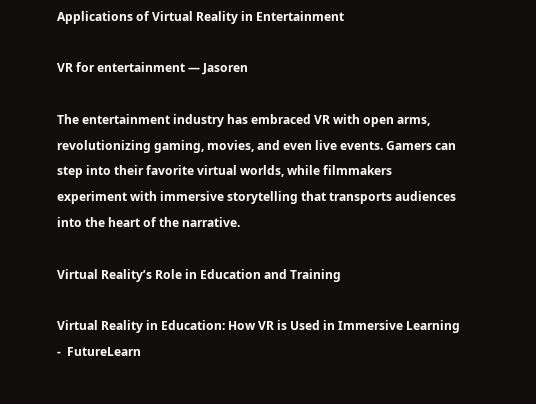Applications of Virtual Reality in Entertainment

VR for entertainment — Jasoren

The entertainment industry has embraced VR with open arms, revolutionizing gaming, movies, and even live events. Gamers can step into their favorite virtual worlds, while filmmakers experiment with immersive storytelling that transports audiences into the heart of the narrative.

Virtual Reality’s Role in Education and Training

Virtual Reality in Education: How VR is Used in Immersive Learning -  FutureLearn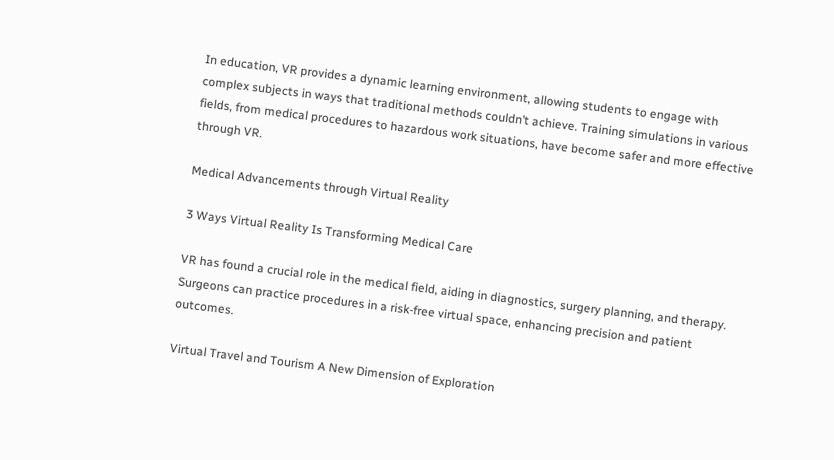In education, VR provides a dynamic learning environment, allowing students to engage with complex subjects in ways that traditional methods couldn’t achieve. Training simulations in various fields, from medical procedures to hazardous work situations, have become safer and more effective through VR.

Medical Advancements through Virtual Reality

3 Ways Virtual Reality Is Transforming Medical Care

VR has found a crucial role in the medical field, aiding in diagnostics, surgery planning, and therapy. Surgeons can practice procedures in a risk-free virtual space, enhancing precision and patient outcomes.

Virtual Travel and Tourism A New Dimension of Exploration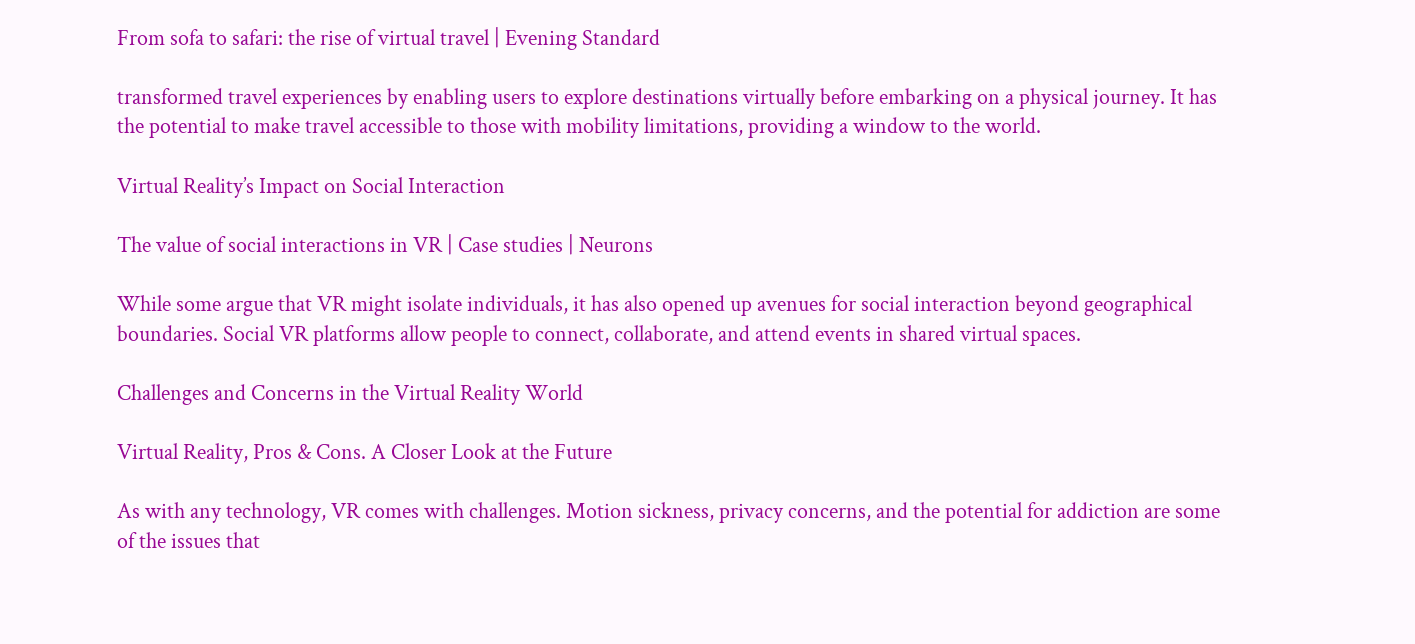From sofa to safari: the rise of virtual travel | Evening Standard

transformed travel experiences by enabling users to explore destinations virtually before embarking on a physical journey. It has the potential to make travel accessible to those with mobility limitations, providing a window to the world.

Virtual Reality’s Impact on Social Interaction

The value of social interactions in VR | Case studies | Neurons

While some argue that VR might isolate individuals, it has also opened up avenues for social interaction beyond geographical boundaries. Social VR platforms allow people to connect, collaborate, and attend events in shared virtual spaces.

Challenges and Concerns in the Virtual Reality World

Virtual Reality, Pros & Cons. A Closer Look at the Future

As with any technology, VR comes with challenges. Motion sickness, privacy concerns, and the potential for addiction are some of the issues that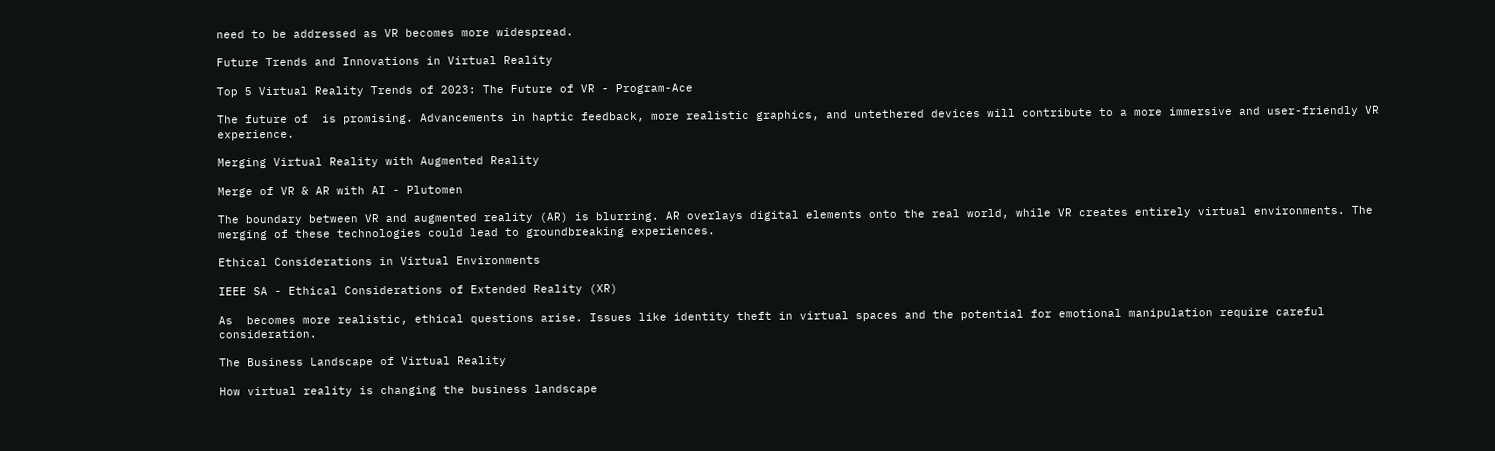need to be addressed as VR becomes more widespread.

Future Trends and Innovations in Virtual Reality

Top 5 Virtual Reality Trends of 2023: The Future of VR - Program-Ace

The future of  is promising. Advancements in haptic feedback, more realistic graphics, and untethered devices will contribute to a more immersive and user-friendly VR experience.

Merging Virtual Reality with Augmented Reality

Merge of VR & AR with AI - Plutomen

The boundary between VR and augmented reality (AR) is blurring. AR overlays digital elements onto the real world, while VR creates entirely virtual environments. The merging of these technologies could lead to groundbreaking experiences.

Ethical Considerations in Virtual Environments

IEEE SA - Ethical Considerations of Extended Reality (XR)

As  becomes more realistic, ethical questions arise. Issues like identity theft in virtual spaces and the potential for emotional manipulation require careful consideration.

The Business Landscape of Virtual Reality

How virtual reality is changing the business landscape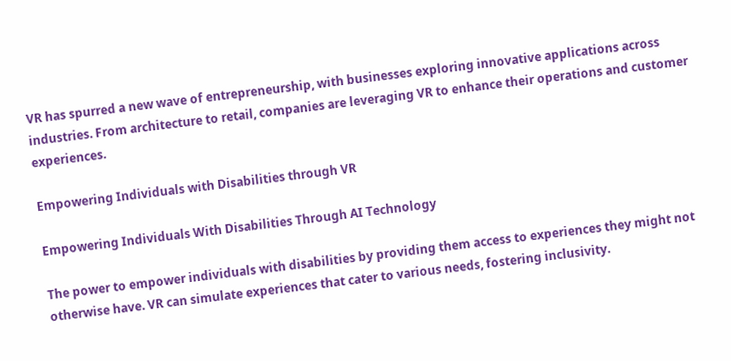VR has spurred a new wave of entrepreneurship, with businesses exploring innovative applications across industries. From architecture to retail, companies are leveraging VR to enhance their operations and customer experiences.

Empowering Individuals with Disabilities through VR

Empowering Individuals With Disabilities Through AI Technology

The power to empower individuals with disabilities by providing them access to experiences they might not otherwise have. VR can simulate experiences that cater to various needs, fostering inclusivity.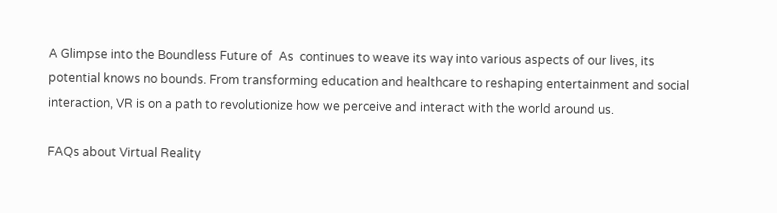A Glimpse into the Boundless Future of  As  continues to weave its way into various aspects of our lives, its potential knows no bounds. From transforming education and healthcare to reshaping entertainment and social interaction, VR is on a path to revolutionize how we perceive and interact with the world around us.

FAQs about Virtual Reality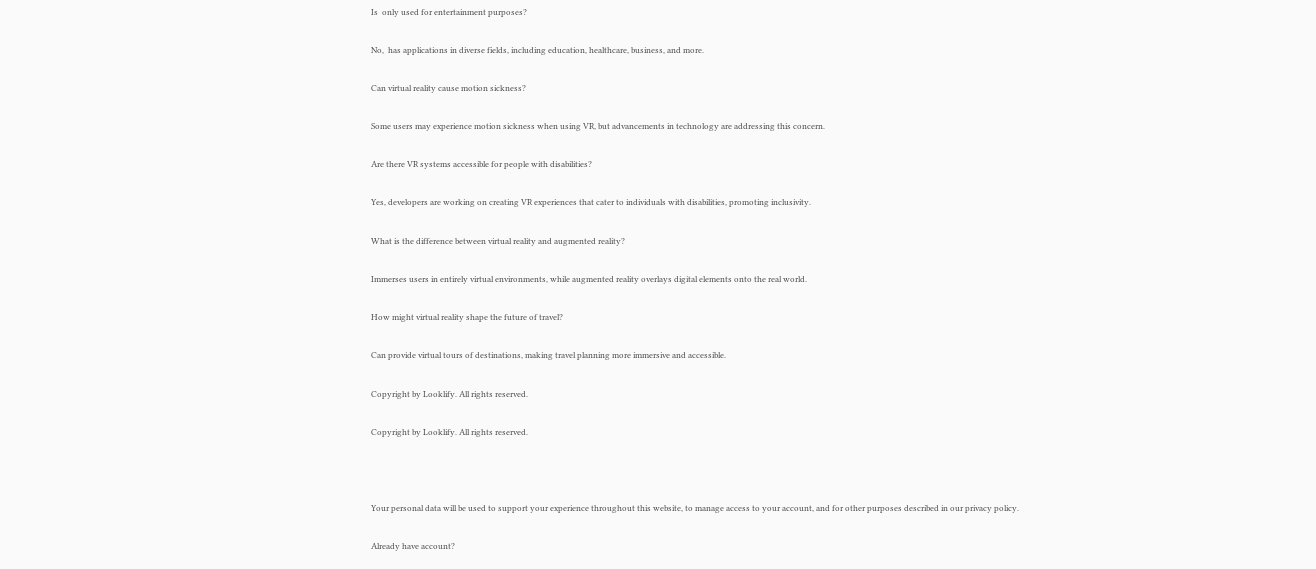Is  only used for entertainment purposes?

No,  has applications in diverse fields, including education, healthcare, business, and more.

Can virtual reality cause motion sickness?

Some users may experience motion sickness when using VR, but advancements in technology are addressing this concern.

Are there VR systems accessible for people with disabilities?

Yes, developers are working on creating VR experiences that cater to individuals with disabilities, promoting inclusivity.

What is the difference between virtual reality and augmented reality?

Immerses users in entirely virtual environments, while augmented reality overlays digital elements onto the real world.

How might virtual reality shape the future of travel?

Can provide virtual tours of destinations, making travel planning more immersive and accessible.

Copyright by Looklify. All rights reserved.

Copyright by Looklify. All rights reserved.



Your personal data will be used to support your experience throughout this website, to manage access to your account, and for other purposes described in our privacy policy.

Already have account?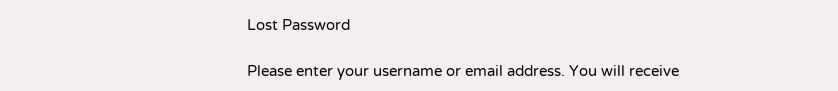Lost Password

Please enter your username or email address. You will receive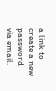a link to create a new password via email.